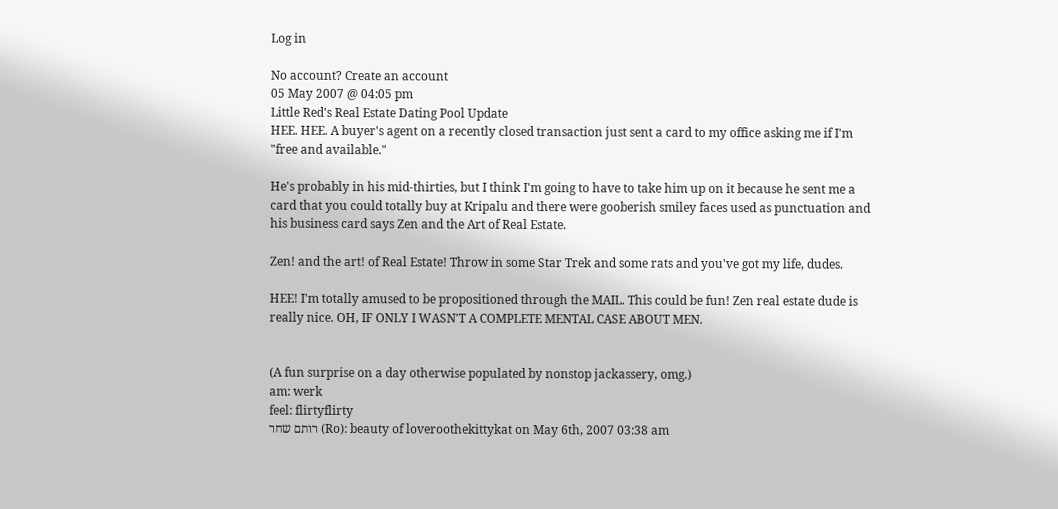Log in

No account? Create an account
05 May 2007 @ 04:05 pm
Little Red's Real Estate Dating Pool Update
HEE. HEE. A buyer's agent on a recently closed transaction just sent a card to my office asking me if I'm "free and available."

He's probably in his mid-thirties, but I think I'm going to have to take him up on it because he sent me a card that you could totally buy at Kripalu and there were gooberish smiley faces used as punctuation and his business card says Zen and the Art of Real Estate.

Zen! and the art! of Real Estate! Throw in some Star Trek and some rats and you've got my life, dudes.

HEE! I'm totally amused to be propositioned through the MAIL. This could be fun! Zen real estate dude is really nice. OH, IF ONLY I WASN'T A COMPLETE MENTAL CASE ABOUT MEN.


(A fun surprise on a day otherwise populated by nonstop jackassery, omg.)
am: werk
feel: flirtyflirty
רותם שחר (Ro): beauty of loveroothekittykat on May 6th, 2007 03:38 am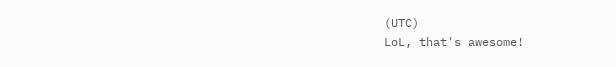(UTC)
LoL, that's awesome!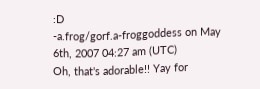:D
-a.frog/gorf.a-froggoddess on May 6th, 2007 04:27 am (UTC)
Oh, that's adorable!! Yay for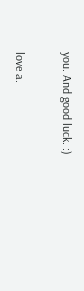you. And good luck. :)

love a.